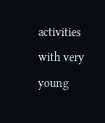activities with very young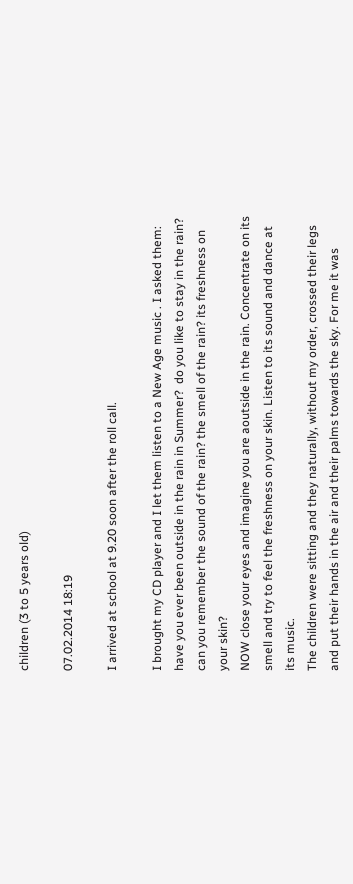children (3 to 5 years old)

07.02.2014 18:19

I arrived at school at 9.20 soon after the roll call.

I brought my CD player and I let them listen to a New Age music . I asked them: have you ever been outside in the rain in Summer?  do you like to stay in the rain?  can you remember the sound of the rain? the smell of the rain? its freshness on your skin?
NOW close your eyes and imagine you are aoutside in the rain. Concentrate on its smell and try to feel the freshness on your skin. Listen to its sound and dance at its music.
The children were sitting and they naturally, without my order, crossed their legs and put their hands in the air and their palms towards the sky. For me it was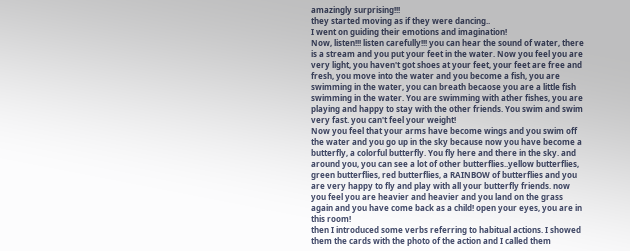amazingly surprising!!!
they started moving as if they were dancing..
I went on guiding their emotions and imagination!
Now, listen!!! listen carefully!!! you can hear the sound of water, there is a stream and you put your feet in the water. Now you feel you are very light, you haven't got shoes at your feet, your feet are free and fresh, you move into the water and you become a fish, you are swimming in the water, you can breath becaose you are a little fish swimming in the water. You are swimming with ather fishes, you are playing and happy to stay with the other friends. You swim and swim very fast. you can't feel your weight!
Now you feel that your arms have become wings and you swim off the water and you go up in the sky because now you have become a butterfly, a colorful butterfly. You fly here and there in the sky. and around you, you can see a lot of other butterflies..yellow butterflies, green butterflies, red butterflies, a RAINBOW of butterflies and you are very happy to fly and play with all your butterfly friends. now you feel you are heavier and heavier and you land on the grass again and you have come back as a child! open your eyes, you are in this room!
then I introduced some verbs referring to habitual actions. I showed them the cards with the photo of the action and I called them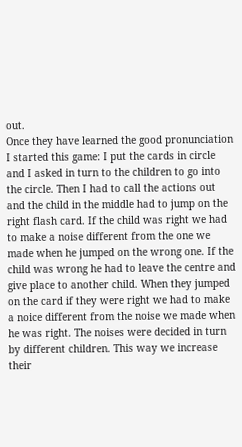out.
Once they have learned the good pronunciation I started this game: I put the cards in circle and I asked in turn to the children to go into the circle. Then I had to call the actions out and the child in the middle had to jump on the right flash card. If the child was right we had to make a noise different from the one we made when he jumped on the wrong one. If the child was wrong he had to leave the centre and give place to another child. When they jumped on the card if they were right we had to make a noice different from the noise we made when he was right. The noises were decided in turn by different children. This way we increase their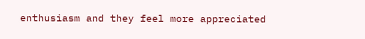enthusiasm and they feel more appreciated